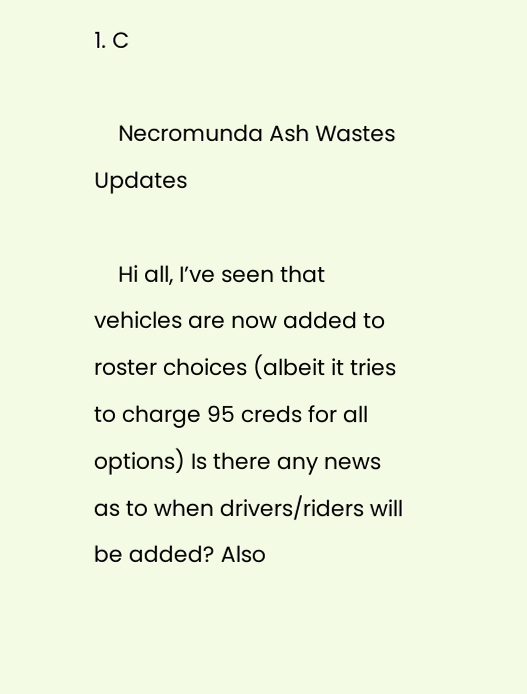1. C

    Necromunda Ash Wastes Updates

    Hi all, I’ve seen that vehicles are now added to roster choices (albeit it tries to charge 95 creds for all options) Is there any news as to when drivers/riders will be added? Also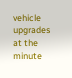vehicle upgrades at the minute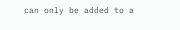can only be added to a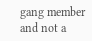gang member and not a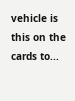vehicle is this on the cards to...